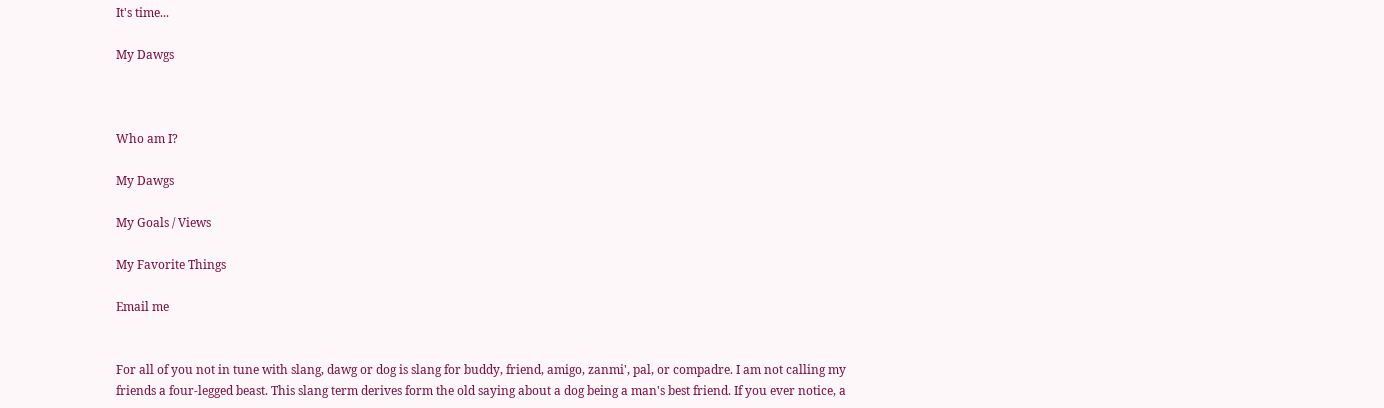It's time...

My Dawgs



Who am I?

My Dawgs

My Goals / Views

My Favorite Things

Email me


For all of you not in tune with slang, dawg or dog is slang for buddy, friend, amigo, zanmi', pal, or compadre. I am not calling my friends a four-legged beast. This slang term derives form the old saying about a dog being a man's best friend. If you ever notice, a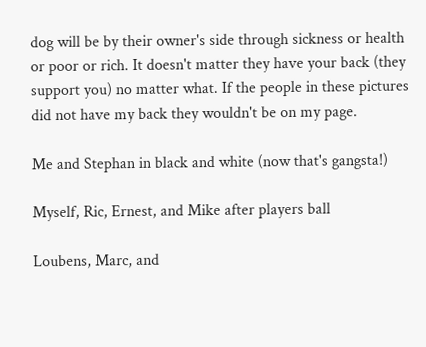dog will be by their owner's side through sickness or health or poor or rich. It doesn't matter they have your back (they support you) no matter what. If the people in these pictures did not have my back they wouldn't be on my page.

Me and Stephan in black and white (now that's gangsta!)

Myself, Ric, Ernest, and Mike after players ball

Loubens, Marc, and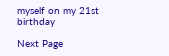myself on my 21st birthday

Next Page